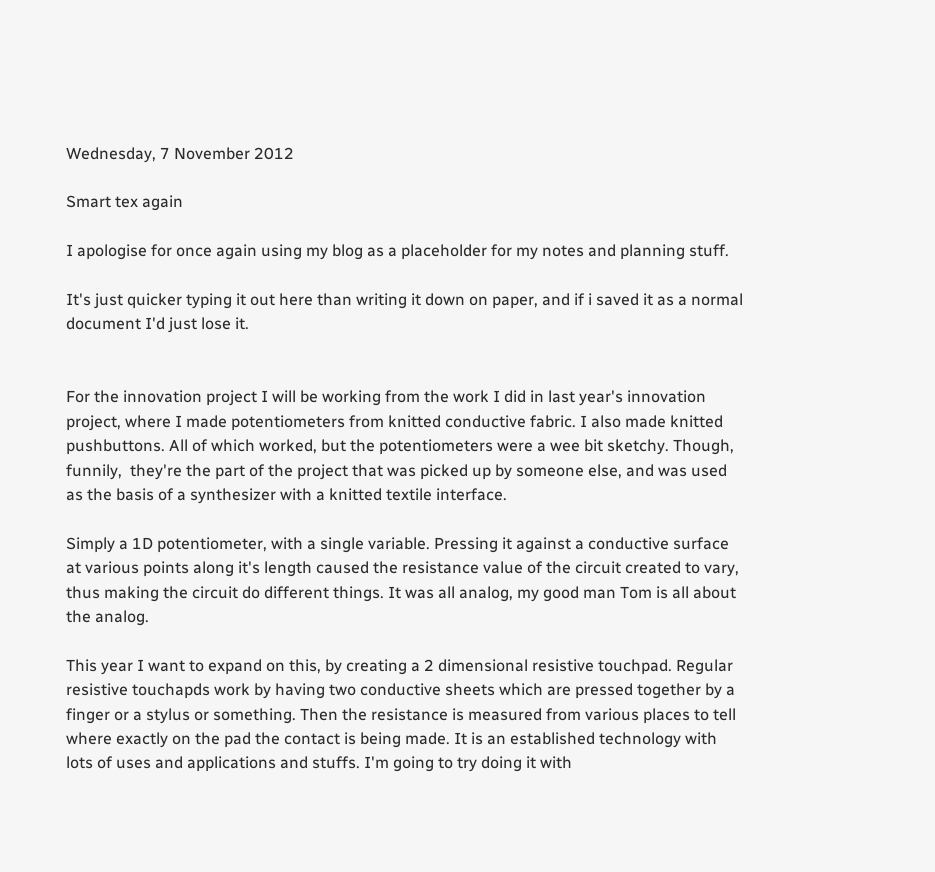Wednesday, 7 November 2012

Smart tex again

I apologise for once again using my blog as a placeholder for my notes and planning stuff.

It's just quicker typing it out here than writing it down on paper, and if i saved it as a normal document I'd just lose it.


For the innovation project I will be working from the work I did in last year's innovation project, where I made potentiometers from knitted conductive fabric. I also made knitted pushbuttons. All of which worked, but the potentiometers were a wee bit sketchy. Though, funnily,  they're the part of the project that was picked up by someone else, and was used as the basis of a synthesizer with a knitted textile interface.

Simply a 1D potentiometer, with a single variable. Pressing it against a conductive surface at various points along it's length caused the resistance value of the circuit created to vary, thus making the circuit do different things. It was all analog, my good man Tom is all about the analog.

This year I want to expand on this, by creating a 2 dimensional resistive touchpad. Regular resistive touchapds work by having two conductive sheets which are pressed together by a finger or a stylus or something. Then the resistance is measured from various places to tell where exactly on the pad the contact is being made. It is an established technology with lots of uses and applications and stuffs. I'm going to try doing it with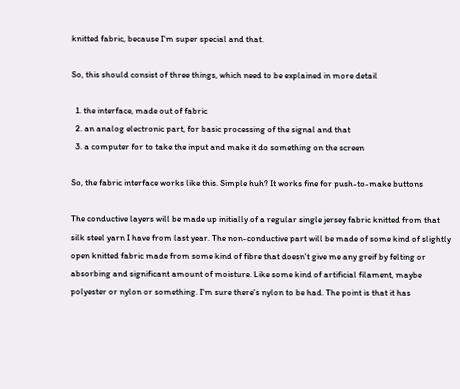knitted fabric, because I'm super special and that.

So, this should consist of three things, which need to be explained in more detail

  1. the interface, made out of fabric
  2. an analog electronic part, for basic processing of the signal and that
  3. a computer for to take the input and make it do something on the screen

So, the fabric interface works like this. Simple huh? It works fine for push-to-make buttons

The conductive layers will be made up initially of a regular single jersey fabric knitted from that silk steel yarn I have from last year. The non-conductive part will be made of some kind of slightly open knitted fabric made from some kind of fibre that doesn't give me any greif by felting or absorbing and significant amount of moisture. Like some kind of artificial filament, maybe polyester or nylon or something. I'm sure there's nylon to be had. The point is that it has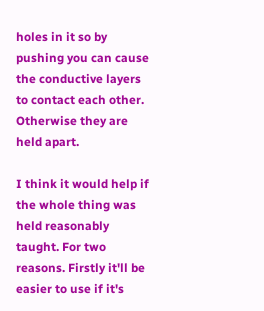holes in it so by pushing you can cause the conductive layers to contact each other. Otherwise they are held apart.

I think it would help if the whole thing was held reasonably taught. For two reasons. Firstly it'll be easier to use if it's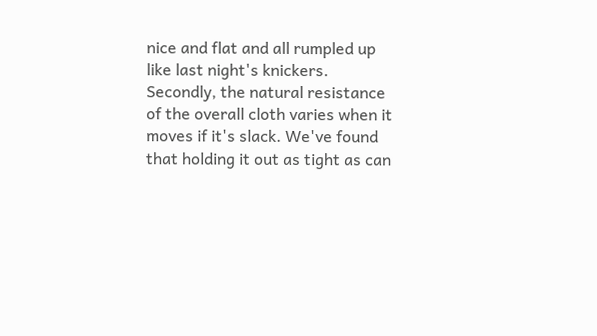nice and flat and all rumpled up like last night's knickers. Secondly, the natural resistance of the overall cloth varies when it moves if it's slack. We've found that holding it out as tight as can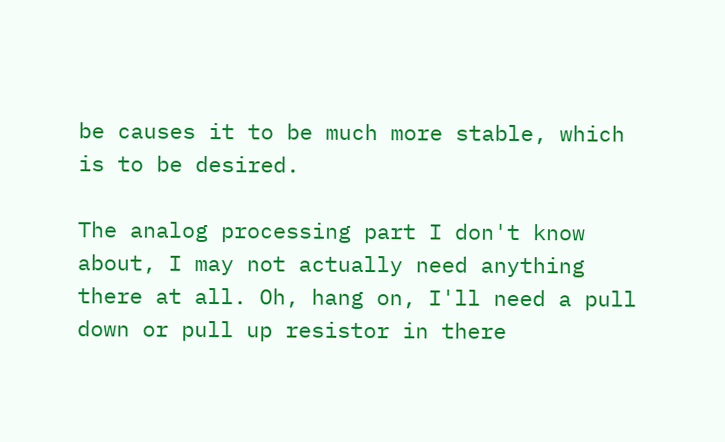be causes it to be much more stable, which is to be desired.

The analog processing part I don't know about, I may not actually need anything there at all. Oh, hang on, I'll need a pull down or pull up resistor in there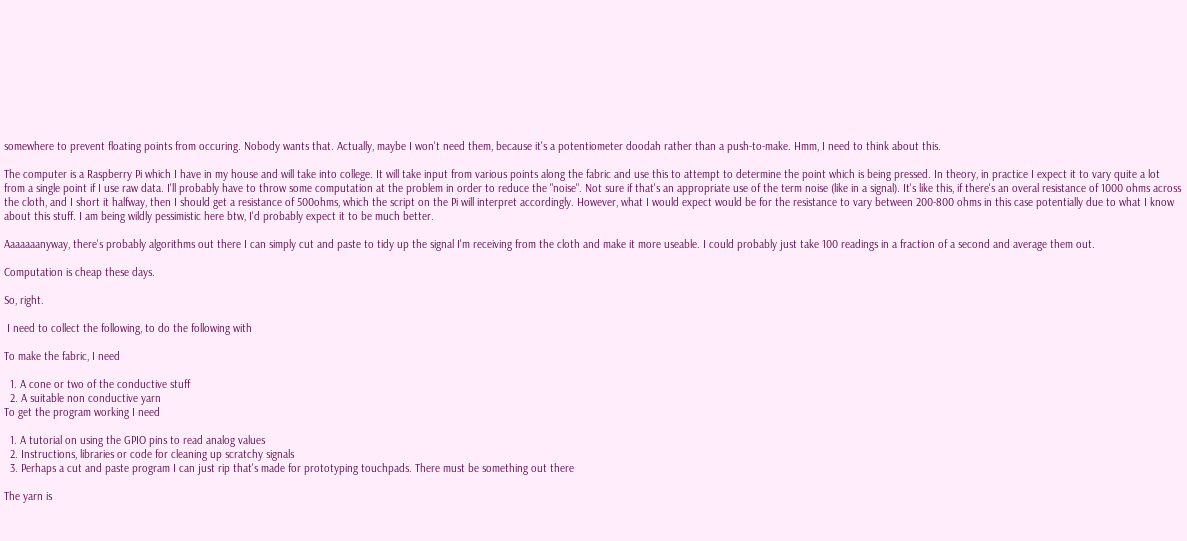somewhere to prevent floating points from occuring. Nobody wants that. Actually, maybe I won't need them, because it's a potentiometer doodah rather than a push-to-make. Hmm, I need to think about this.

The computer is a Raspberry Pi which I have in my house and will take into college. It will take input from various points along the fabric and use this to attempt to determine the point which is being pressed. In theory, in practice I expect it to vary quite a lot from a single point if I use raw data. I'll probably have to throw some computation at the problem in order to reduce the "noise". Not sure if that's an appropriate use of the term noise (like in a signal). It's like this, if there's an overal resistance of 1000 ohms across the cloth, and I short it halfway, then I should get a resistance of 500ohms, which the script on the Pi will interpret accordingly. However, what I would expect would be for the resistance to vary between 200-800 ohms in this case potentially due to what I know about this stuff. I am being wildly pessimistic here btw, I'd probably expect it to be much better.

Aaaaaaanyway, there's probably algorithms out there I can simply cut and paste to tidy up the signal I'm receiving from the cloth and make it more useable. I could probably just take 100 readings in a fraction of a second and average them out.

Computation is cheap these days.

So, right.

 I need to collect the following, to do the following with

To make the fabric, I need

  1. A cone or two of the conductive stuff
  2. A suitable non conductive yarn
To get the program working I need

  1. A tutorial on using the GPIO pins to read analog values
  2. Instructions, libraries or code for cleaning up scratchy signals
  3. Perhaps a cut and paste program I can just rip that's made for prototyping touchpads. There must be something out there

The yarn is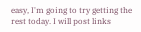easy, I'm going to try getting the rest today. I will post links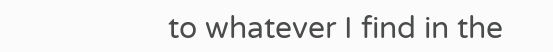to whatever I find in the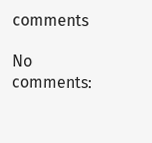comments

No comments: